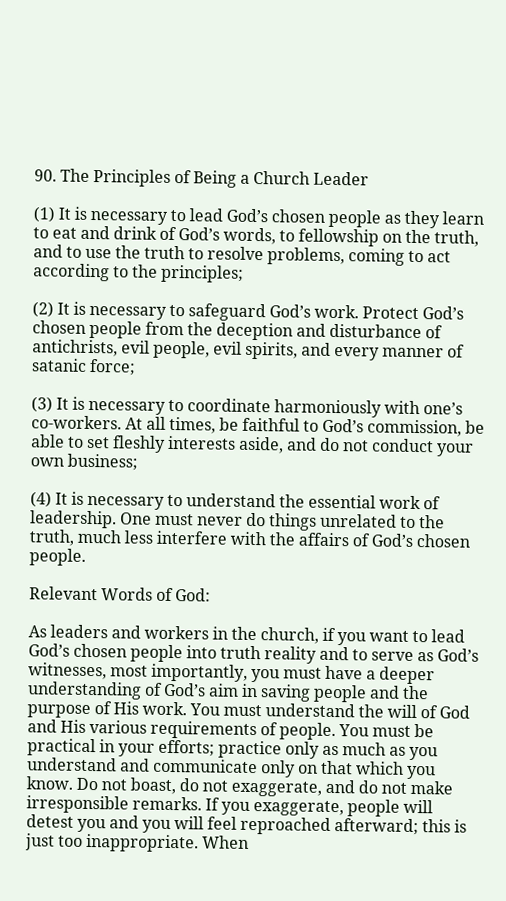90. The Principles of Being a Church Leader

(1) It is necessary to lead God’s chosen people as they learn to eat and drink of God’s words, to fellowship on the truth, and to use the truth to resolve problems, coming to act according to the principles;

(2) It is necessary to safeguard God’s work. Protect God’s chosen people from the deception and disturbance of antichrists, evil people, evil spirits, and every manner of satanic force;

(3) It is necessary to coordinate harmoniously with one’s co-workers. At all times, be faithful to God’s commission, be able to set fleshly interests aside, and do not conduct your own business;

(4) It is necessary to understand the essential work of leadership. One must never do things unrelated to the truth, much less interfere with the affairs of God’s chosen people.

Relevant Words of God:

As leaders and workers in the church, if you want to lead God’s chosen people into truth reality and to serve as God’s witnesses, most importantly, you must have a deeper understanding of God’s aim in saving people and the purpose of His work. You must understand the will of God and His various requirements of people. You must be practical in your efforts; practice only as much as you understand and communicate only on that which you know. Do not boast, do not exaggerate, and do not make irresponsible remarks. If you exaggerate, people will detest you and you will feel reproached afterward; this is just too inappropriate. When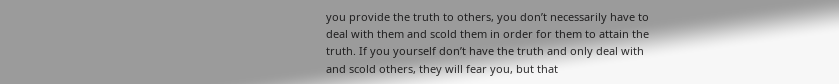you provide the truth to others, you don’t necessarily have to deal with them and scold them in order for them to attain the truth. If you yourself don’t have the truth and only deal with and scold others, they will fear you, but that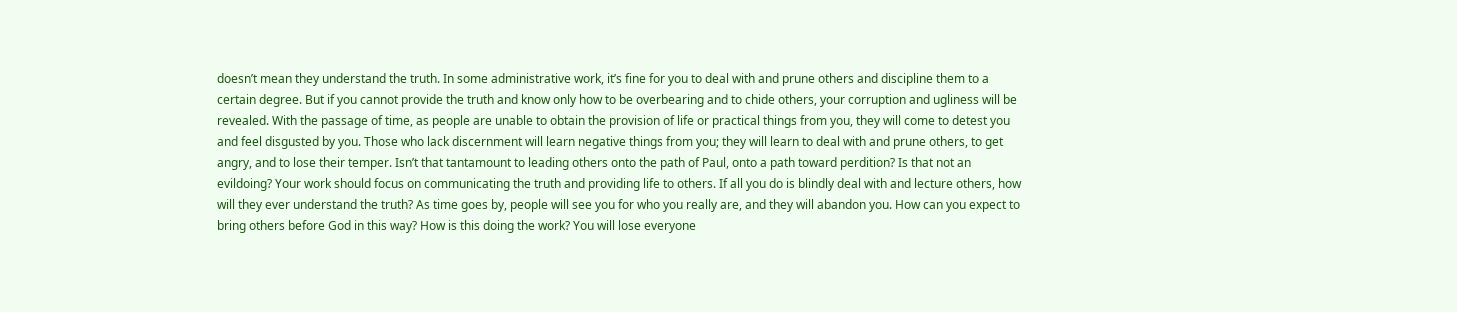doesn’t mean they understand the truth. In some administrative work, it’s fine for you to deal with and prune others and discipline them to a certain degree. But if you cannot provide the truth and know only how to be overbearing and to chide others, your corruption and ugliness will be revealed. With the passage of time, as people are unable to obtain the provision of life or practical things from you, they will come to detest you and feel disgusted by you. Those who lack discernment will learn negative things from you; they will learn to deal with and prune others, to get angry, and to lose their temper. Isn’t that tantamount to leading others onto the path of Paul, onto a path toward perdition? Is that not an evildoing? Your work should focus on communicating the truth and providing life to others. If all you do is blindly deal with and lecture others, how will they ever understand the truth? As time goes by, people will see you for who you really are, and they will abandon you. How can you expect to bring others before God in this way? How is this doing the work? You will lose everyone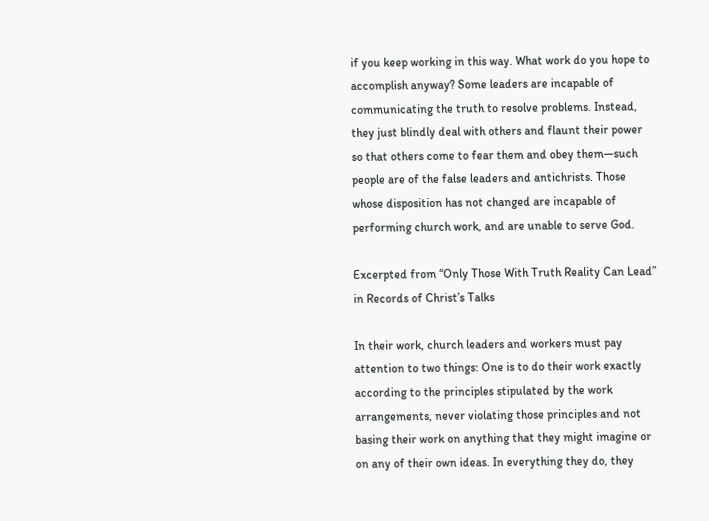if you keep working in this way. What work do you hope to accomplish anyway? Some leaders are incapable of communicating the truth to resolve problems. Instead, they just blindly deal with others and flaunt their power so that others come to fear them and obey them—such people are of the false leaders and antichrists. Those whose disposition has not changed are incapable of performing church work, and are unable to serve God.

Excerpted from “Only Those With Truth Reality Can Lead” in Records of Christ’s Talks

In their work, church leaders and workers must pay attention to two things: One is to do their work exactly according to the principles stipulated by the work arrangements, never violating those principles and not basing their work on anything that they might imagine or on any of their own ideas. In everything they do, they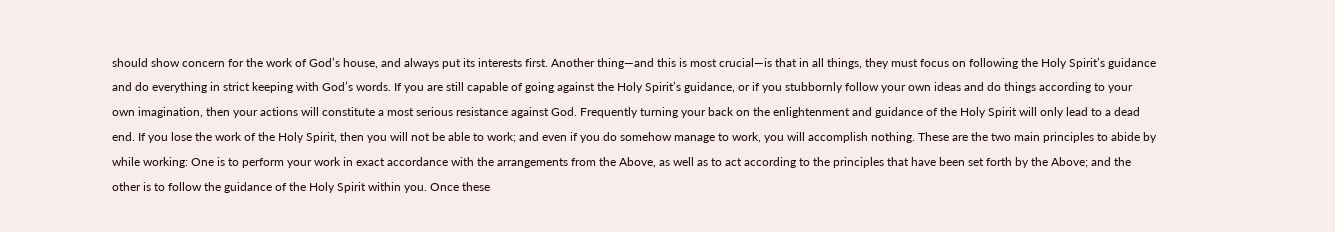should show concern for the work of God’s house, and always put its interests first. Another thing—and this is most crucial—is that in all things, they must focus on following the Holy Spirit’s guidance and do everything in strict keeping with God’s words. If you are still capable of going against the Holy Spirit’s guidance, or if you stubbornly follow your own ideas and do things according to your own imagination, then your actions will constitute a most serious resistance against God. Frequently turning your back on the enlightenment and guidance of the Holy Spirit will only lead to a dead end. If you lose the work of the Holy Spirit, then you will not be able to work; and even if you do somehow manage to work, you will accomplish nothing. These are the two main principles to abide by while working: One is to perform your work in exact accordance with the arrangements from the Above, as well as to act according to the principles that have been set forth by the Above; and the other is to follow the guidance of the Holy Spirit within you. Once these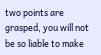two points are grasped, you will not be so liable to make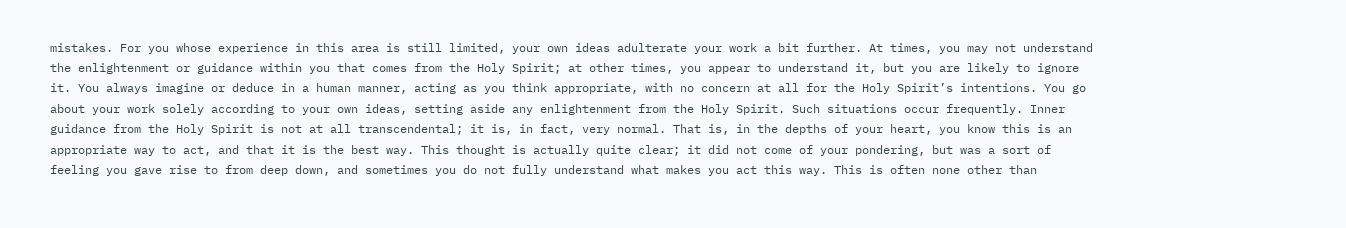mistakes. For you whose experience in this area is still limited, your own ideas adulterate your work a bit further. At times, you may not understand the enlightenment or guidance within you that comes from the Holy Spirit; at other times, you appear to understand it, but you are likely to ignore it. You always imagine or deduce in a human manner, acting as you think appropriate, with no concern at all for the Holy Spirit’s intentions. You go about your work solely according to your own ideas, setting aside any enlightenment from the Holy Spirit. Such situations occur frequently. Inner guidance from the Holy Spirit is not at all transcendental; it is, in fact, very normal. That is, in the depths of your heart, you know this is an appropriate way to act, and that it is the best way. This thought is actually quite clear; it did not come of your pondering, but was a sort of feeling you gave rise to from deep down, and sometimes you do not fully understand what makes you act this way. This is often none other than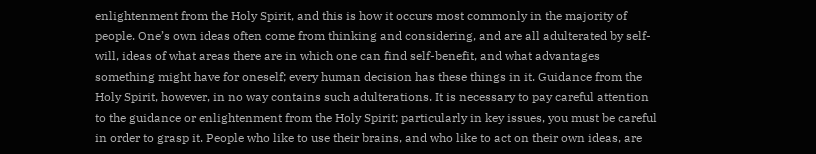enlightenment from the Holy Spirit, and this is how it occurs most commonly in the majority of people. One’s own ideas often come from thinking and considering, and are all adulterated by self-will, ideas of what areas there are in which one can find self-benefit, and what advantages something might have for oneself; every human decision has these things in it. Guidance from the Holy Spirit, however, in no way contains such adulterations. It is necessary to pay careful attention to the guidance or enlightenment from the Holy Spirit; particularly in key issues, you must be careful in order to grasp it. People who like to use their brains, and who like to act on their own ideas, are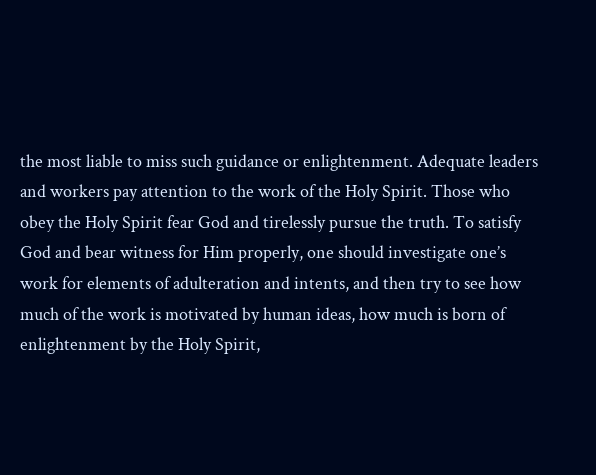the most liable to miss such guidance or enlightenment. Adequate leaders and workers pay attention to the work of the Holy Spirit. Those who obey the Holy Spirit fear God and tirelessly pursue the truth. To satisfy God and bear witness for Him properly, one should investigate one’s work for elements of adulteration and intents, and then try to see how much of the work is motivated by human ideas, how much is born of enlightenment by the Holy Spirit,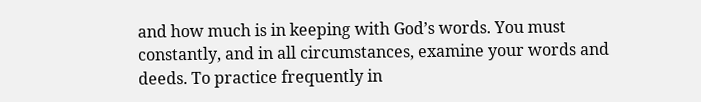and how much is in keeping with God’s words. You must constantly, and in all circumstances, examine your words and deeds. To practice frequently in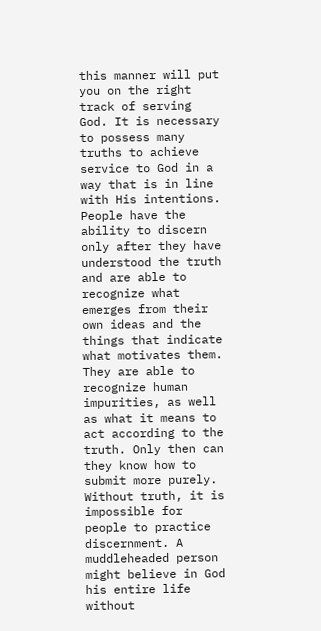this manner will put you on the right track of serving God. It is necessary to possess many truths to achieve service to God in a way that is in line with His intentions. People have the ability to discern only after they have understood the truth and are able to recognize what emerges from their own ideas and the things that indicate what motivates them. They are able to recognize human impurities, as well as what it means to act according to the truth. Only then can they know how to submit more purely. Without truth, it is impossible for people to practice discernment. A muddleheaded person might believe in God his entire life without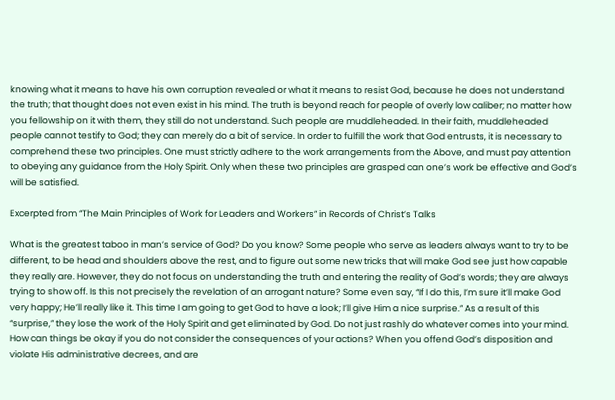knowing what it means to have his own corruption revealed or what it means to resist God, because he does not understand the truth; that thought does not even exist in his mind. The truth is beyond reach for people of overly low caliber; no matter how you fellowship on it with them, they still do not understand. Such people are muddleheaded. In their faith, muddleheaded people cannot testify to God; they can merely do a bit of service. In order to fulfill the work that God entrusts, it is necessary to comprehend these two principles. One must strictly adhere to the work arrangements from the Above, and must pay attention to obeying any guidance from the Holy Spirit. Only when these two principles are grasped can one’s work be effective and God’s will be satisfied.

Excerpted from “The Main Principles of Work for Leaders and Workers” in Records of Christ’s Talks

What is the greatest taboo in man’s service of God? Do you know? Some people who serve as leaders always want to try to be different, to be head and shoulders above the rest, and to figure out some new tricks that will make God see just how capable they really are. However, they do not focus on understanding the truth and entering the reality of God’s words; they are always trying to show off. Is this not precisely the revelation of an arrogant nature? Some even say, “If I do this, I’m sure it’ll make God very happy; He’ll really like it. This time I am going to get God to have a look; I’ll give Him a nice surprise.” As a result of this “surprise,” they lose the work of the Holy Spirit and get eliminated by God. Do not just rashly do whatever comes into your mind. How can things be okay if you do not consider the consequences of your actions? When you offend God’s disposition and violate His administrative decrees, and are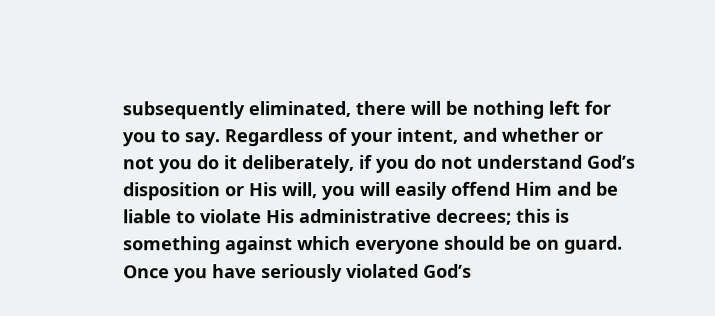subsequently eliminated, there will be nothing left for you to say. Regardless of your intent, and whether or not you do it deliberately, if you do not understand God’s disposition or His will, you will easily offend Him and be liable to violate His administrative decrees; this is something against which everyone should be on guard. Once you have seriously violated God’s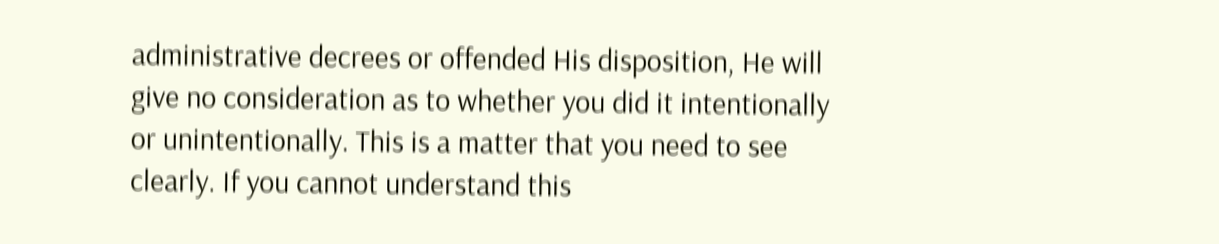administrative decrees or offended His disposition, He will give no consideration as to whether you did it intentionally or unintentionally. This is a matter that you need to see clearly. If you cannot understand this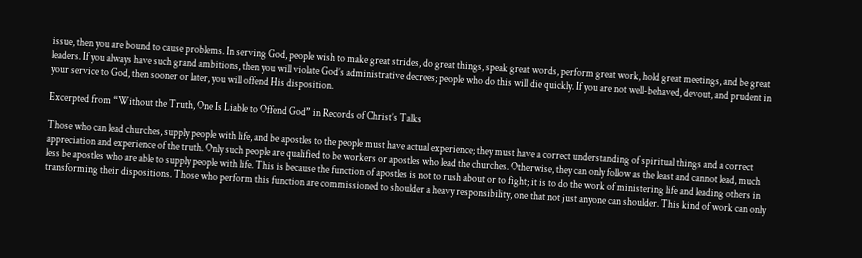issue, then you are bound to cause problems. In serving God, people wish to make great strides, do great things, speak great words, perform great work, hold great meetings, and be great leaders. If you always have such grand ambitions, then you will violate God’s administrative decrees; people who do this will die quickly. If you are not well-behaved, devout, and prudent in your service to God, then sooner or later, you will offend His disposition.

Excerpted from “Without the Truth, One Is Liable to Offend God” in Records of Christ’s Talks

Those who can lead churches, supply people with life, and be apostles to the people must have actual experience; they must have a correct understanding of spiritual things and a correct appreciation and experience of the truth. Only such people are qualified to be workers or apostles who lead the churches. Otherwise, they can only follow as the least and cannot lead, much less be apostles who are able to supply people with life. This is because the function of apostles is not to rush about or to fight; it is to do the work of ministering life and leading others in transforming their dispositions. Those who perform this function are commissioned to shoulder a heavy responsibility, one that not just anyone can shoulder. This kind of work can only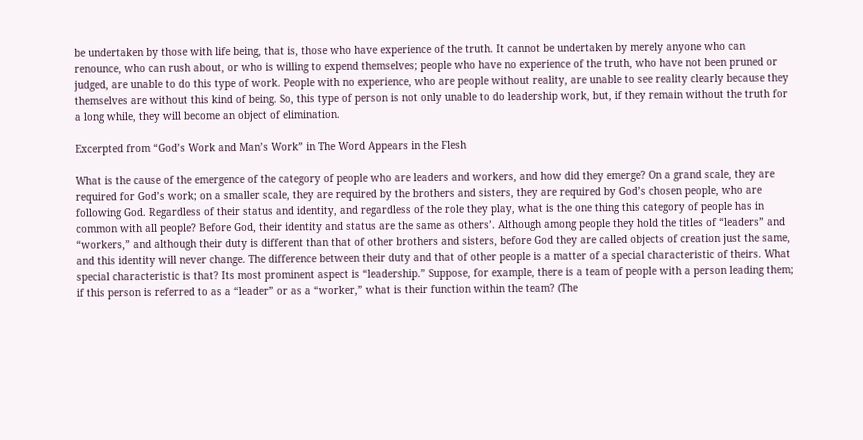be undertaken by those with life being, that is, those who have experience of the truth. It cannot be undertaken by merely anyone who can renounce, who can rush about, or who is willing to expend themselves; people who have no experience of the truth, who have not been pruned or judged, are unable to do this type of work. People with no experience, who are people without reality, are unable to see reality clearly because they themselves are without this kind of being. So, this type of person is not only unable to do leadership work, but, if they remain without the truth for a long while, they will become an object of elimination.

Excerpted from “God’s Work and Man’s Work” in The Word Appears in the Flesh

What is the cause of the emergence of the category of people who are leaders and workers, and how did they emerge? On a grand scale, they are required for God’s work; on a smaller scale, they are required by the brothers and sisters, they are required by God’s chosen people, who are following God. Regardless of their status and identity, and regardless of the role they play, what is the one thing this category of people has in common with all people? Before God, their identity and status are the same as others’. Although among people they hold the titles of “leaders” and “workers,” and although their duty is different than that of other brothers and sisters, before God they are called objects of creation just the same, and this identity will never change. The difference between their duty and that of other people is a matter of a special characteristic of theirs. What special characteristic is that? Its most prominent aspect is “leadership.” Suppose, for example, there is a team of people with a person leading them; if this person is referred to as a “leader” or as a “worker,” what is their function within the team? (The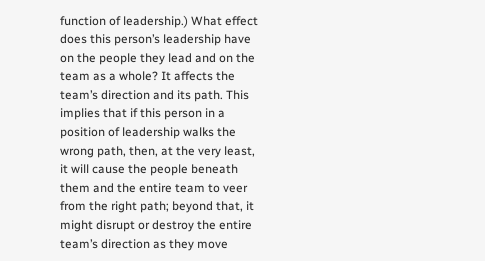function of leadership.) What effect does this person’s leadership have on the people they lead and on the team as a whole? It affects the team’s direction and its path. This implies that if this person in a position of leadership walks the wrong path, then, at the very least, it will cause the people beneath them and the entire team to veer from the right path; beyond that, it might disrupt or destroy the entire team’s direction as they move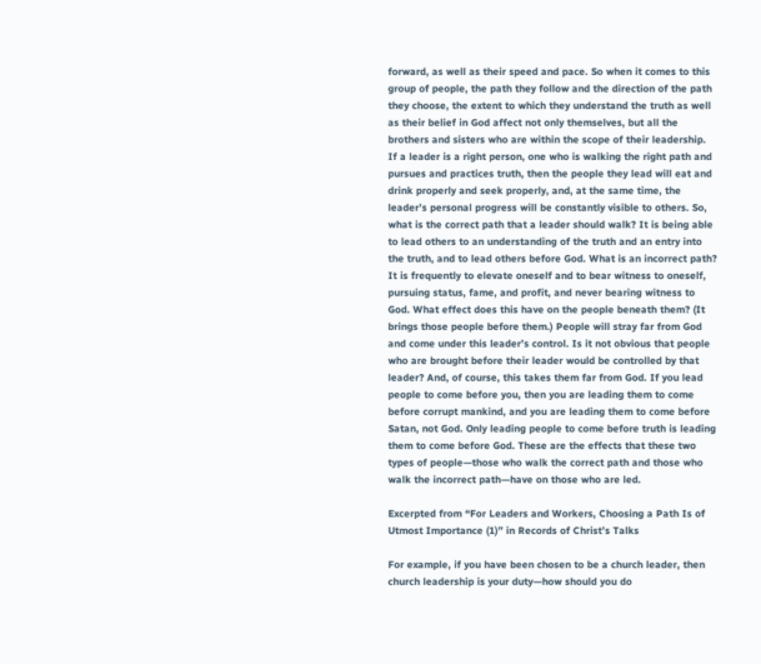forward, as well as their speed and pace. So when it comes to this group of people, the path they follow and the direction of the path they choose, the extent to which they understand the truth as well as their belief in God affect not only themselves, but all the brothers and sisters who are within the scope of their leadership. If a leader is a right person, one who is walking the right path and pursues and practices truth, then the people they lead will eat and drink properly and seek properly, and, at the same time, the leader’s personal progress will be constantly visible to others. So, what is the correct path that a leader should walk? It is being able to lead others to an understanding of the truth and an entry into the truth, and to lead others before God. What is an incorrect path? It is frequently to elevate oneself and to bear witness to oneself, pursuing status, fame, and profit, and never bearing witness to God. What effect does this have on the people beneath them? (It brings those people before them.) People will stray far from God and come under this leader’s control. Is it not obvious that people who are brought before their leader would be controlled by that leader? And, of course, this takes them far from God. If you lead people to come before you, then you are leading them to come before corrupt mankind, and you are leading them to come before Satan, not God. Only leading people to come before truth is leading them to come before God. These are the effects that these two types of people—those who walk the correct path and those who walk the incorrect path—have on those who are led.

Excerpted from “For Leaders and Workers, Choosing a Path Is of Utmost Importance (1)” in Records of Christ’s Talks

For example, if you have been chosen to be a church leader, then church leadership is your duty—how should you do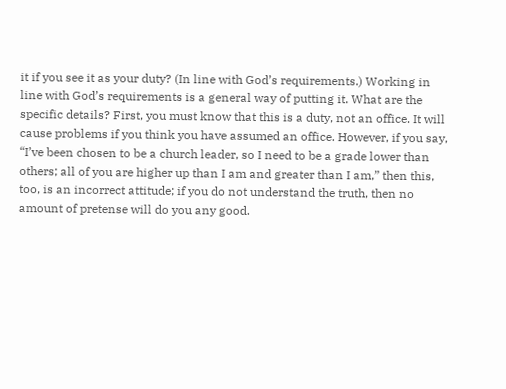it if you see it as your duty? (In line with God’s requirements.) Working in line with God’s requirements is a general way of putting it. What are the specific details? First, you must know that this is a duty, not an office. It will cause problems if you think you have assumed an office. However, if you say, “I’ve been chosen to be a church leader, so I need to be a grade lower than others; all of you are higher up than I am and greater than I am,” then this, too, is an incorrect attitude; if you do not understand the truth, then no amount of pretense will do you any good.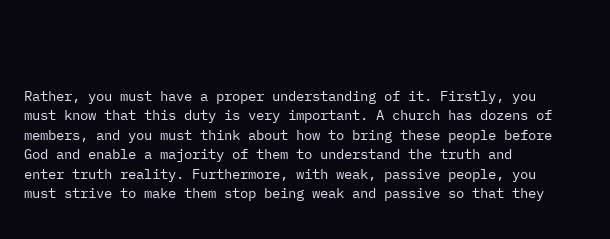Rather, you must have a proper understanding of it. Firstly, you must know that this duty is very important. A church has dozens of members, and you must think about how to bring these people before God and enable a majority of them to understand the truth and enter truth reality. Furthermore, with weak, passive people, you must strive to make them stop being weak and passive so that they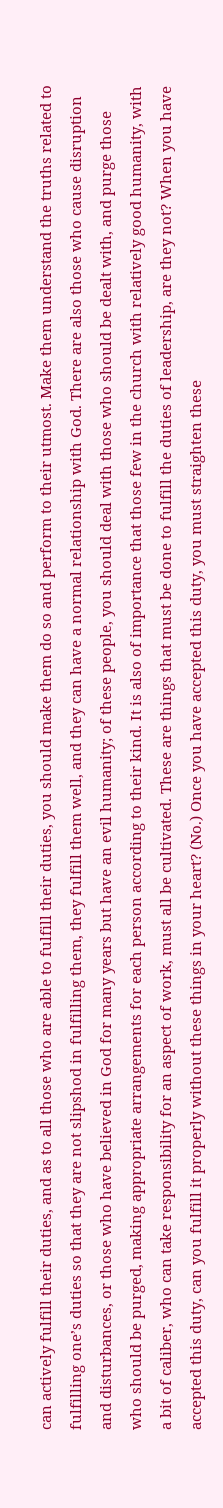can actively fulfill their duties, and as to all those who are able to fulfill their duties, you should make them do so and perform to their utmost. Make them understand the truths related to fulfilling one’s duties so that they are not slipshod in fulfilling them, they fulfill them well, and they can have a normal relationship with God. There are also those who cause disruption and disturbances, or those who have believed in God for many years but have an evil humanity; of these people, you should deal with those who should be dealt with, and purge those who should be purged, making appropriate arrangements for each person according to their kind. It is also of importance that those few in the church with relatively good humanity, with a bit of caliber, who can take responsibility for an aspect of work, must all be cultivated. These are things that must be done to fulfill the duties of leadership, are they not? When you have accepted this duty, can you fulfill it properly without these things in your heart? (No.) Once you have accepted this duty, you must straighten these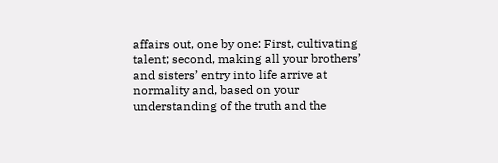affairs out, one by one: First, cultivating talent; second, making all your brothers’ and sisters’ entry into life arrive at normality and, based on your understanding of the truth and the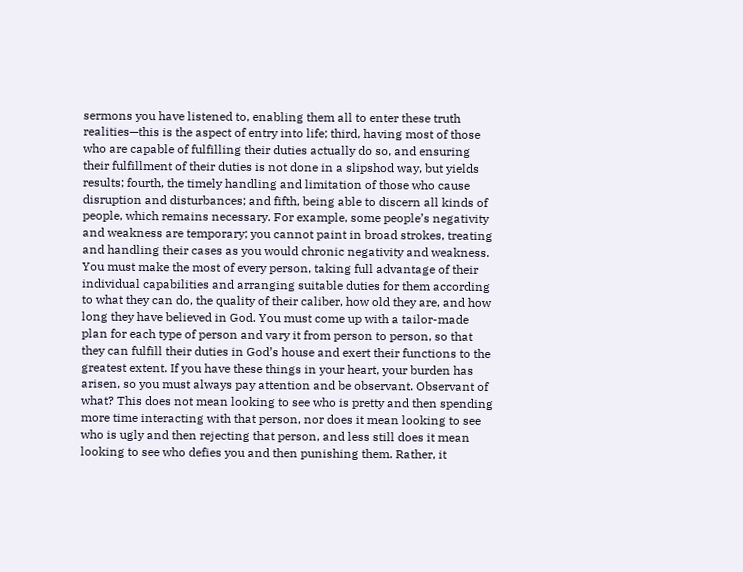sermons you have listened to, enabling them all to enter these truth realities—this is the aspect of entry into life; third, having most of those who are capable of fulfilling their duties actually do so, and ensuring their fulfillment of their duties is not done in a slipshod way, but yields results; fourth, the timely handling and limitation of those who cause disruption and disturbances; and fifth, being able to discern all kinds of people, which remains necessary. For example, some people’s negativity and weakness are temporary; you cannot paint in broad strokes, treating and handling their cases as you would chronic negativity and weakness. You must make the most of every person, taking full advantage of their individual capabilities and arranging suitable duties for them according to what they can do, the quality of their caliber, how old they are, and how long they have believed in God. You must come up with a tailor-made plan for each type of person and vary it from person to person, so that they can fulfill their duties in God’s house and exert their functions to the greatest extent. If you have these things in your heart, your burden has arisen, so you must always pay attention and be observant. Observant of what? This does not mean looking to see who is pretty and then spending more time interacting with that person, nor does it mean looking to see who is ugly and then rejecting that person, and less still does it mean looking to see who defies you and then punishing them. Rather, it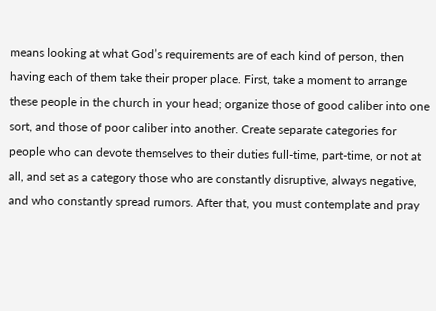means looking at what God’s requirements are of each kind of person, then having each of them take their proper place. First, take a moment to arrange these people in the church in your head; organize those of good caliber into one sort, and those of poor caliber into another. Create separate categories for people who can devote themselves to their duties full-time, part-time, or not at all, and set as a category those who are constantly disruptive, always negative, and who constantly spread rumors. After that, you must contemplate and pray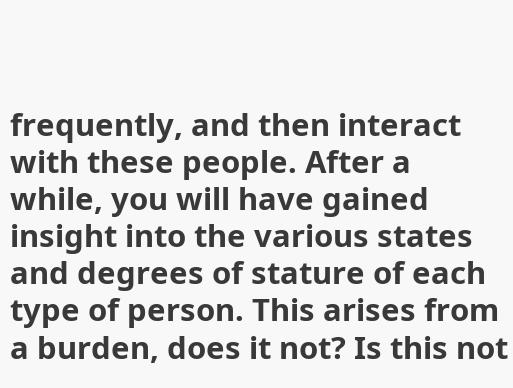frequently, and then interact with these people. After a while, you will have gained insight into the various states and degrees of stature of each type of person. This arises from a burden, does it not? Is this not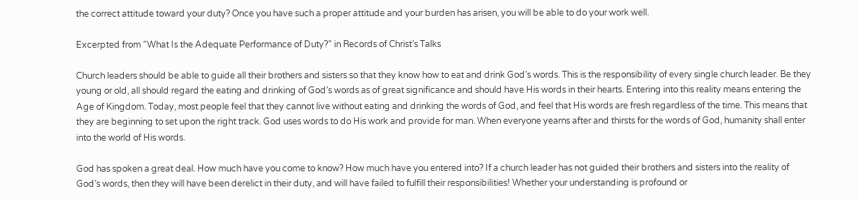the correct attitude toward your duty? Once you have such a proper attitude and your burden has arisen, you will be able to do your work well.

Excerpted from “What Is the Adequate Performance of Duty?” in Records of Christ’s Talks

Church leaders should be able to guide all their brothers and sisters so that they know how to eat and drink God’s words. This is the responsibility of every single church leader. Be they young or old, all should regard the eating and drinking of God’s words as of great significance and should have His words in their hearts. Entering into this reality means entering the Age of Kingdom. Today, most people feel that they cannot live without eating and drinking the words of God, and feel that His words are fresh regardless of the time. This means that they are beginning to set upon the right track. God uses words to do His work and provide for man. When everyone yearns after and thirsts for the words of God, humanity shall enter into the world of His words.

God has spoken a great deal. How much have you come to know? How much have you entered into? If a church leader has not guided their brothers and sisters into the reality of God’s words, then they will have been derelict in their duty, and will have failed to fulfill their responsibilities! Whether your understanding is profound or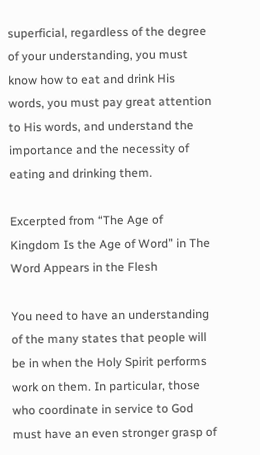superficial, regardless of the degree of your understanding, you must know how to eat and drink His words, you must pay great attention to His words, and understand the importance and the necessity of eating and drinking them.

Excerpted from “The Age of Kingdom Is the Age of Word” in The Word Appears in the Flesh

You need to have an understanding of the many states that people will be in when the Holy Spirit performs work on them. In particular, those who coordinate in service to God must have an even stronger grasp of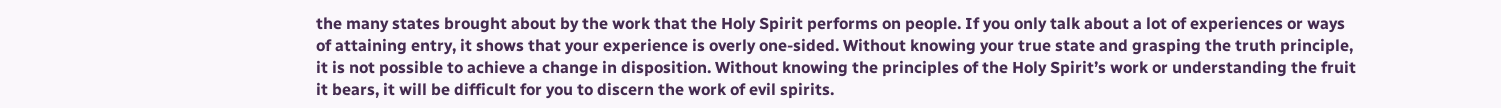the many states brought about by the work that the Holy Spirit performs on people. If you only talk about a lot of experiences or ways of attaining entry, it shows that your experience is overly one-sided. Without knowing your true state and grasping the truth principle, it is not possible to achieve a change in disposition. Without knowing the principles of the Holy Spirit’s work or understanding the fruit it bears, it will be difficult for you to discern the work of evil spirits.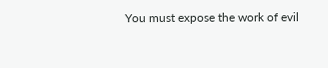You must expose the work of evil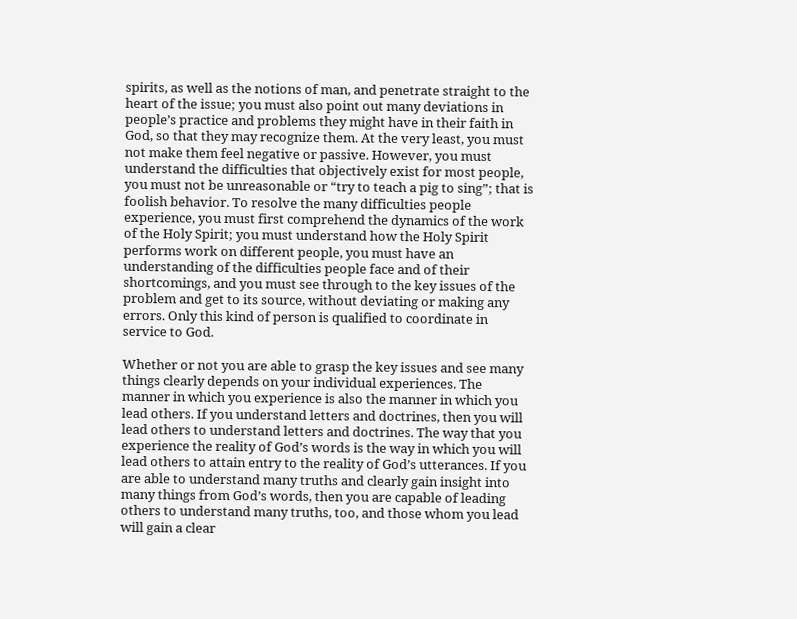spirits, as well as the notions of man, and penetrate straight to the heart of the issue; you must also point out many deviations in people’s practice and problems they might have in their faith in God, so that they may recognize them. At the very least, you must not make them feel negative or passive. However, you must understand the difficulties that objectively exist for most people, you must not be unreasonable or “try to teach a pig to sing”; that is foolish behavior. To resolve the many difficulties people experience, you must first comprehend the dynamics of the work of the Holy Spirit; you must understand how the Holy Spirit performs work on different people, you must have an understanding of the difficulties people face and of their shortcomings, and you must see through to the key issues of the problem and get to its source, without deviating or making any errors. Only this kind of person is qualified to coordinate in service to God.

Whether or not you are able to grasp the key issues and see many things clearly depends on your individual experiences. The manner in which you experience is also the manner in which you lead others. If you understand letters and doctrines, then you will lead others to understand letters and doctrines. The way that you experience the reality of God’s words is the way in which you will lead others to attain entry to the reality of God’s utterances. If you are able to understand many truths and clearly gain insight into many things from God’s words, then you are capable of leading others to understand many truths, too, and those whom you lead will gain a clear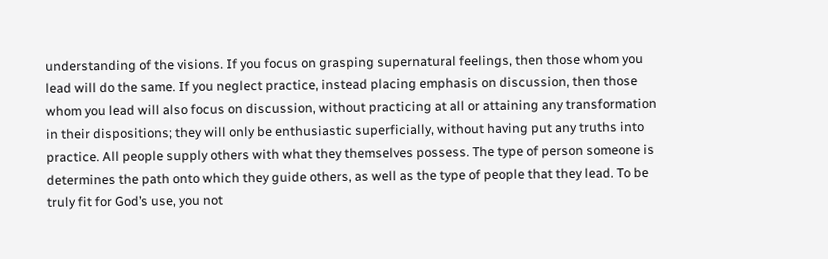understanding of the visions. If you focus on grasping supernatural feelings, then those whom you lead will do the same. If you neglect practice, instead placing emphasis on discussion, then those whom you lead will also focus on discussion, without practicing at all or attaining any transformation in their dispositions; they will only be enthusiastic superficially, without having put any truths into practice. All people supply others with what they themselves possess. The type of person someone is determines the path onto which they guide others, as well as the type of people that they lead. To be truly fit for God’s use, you not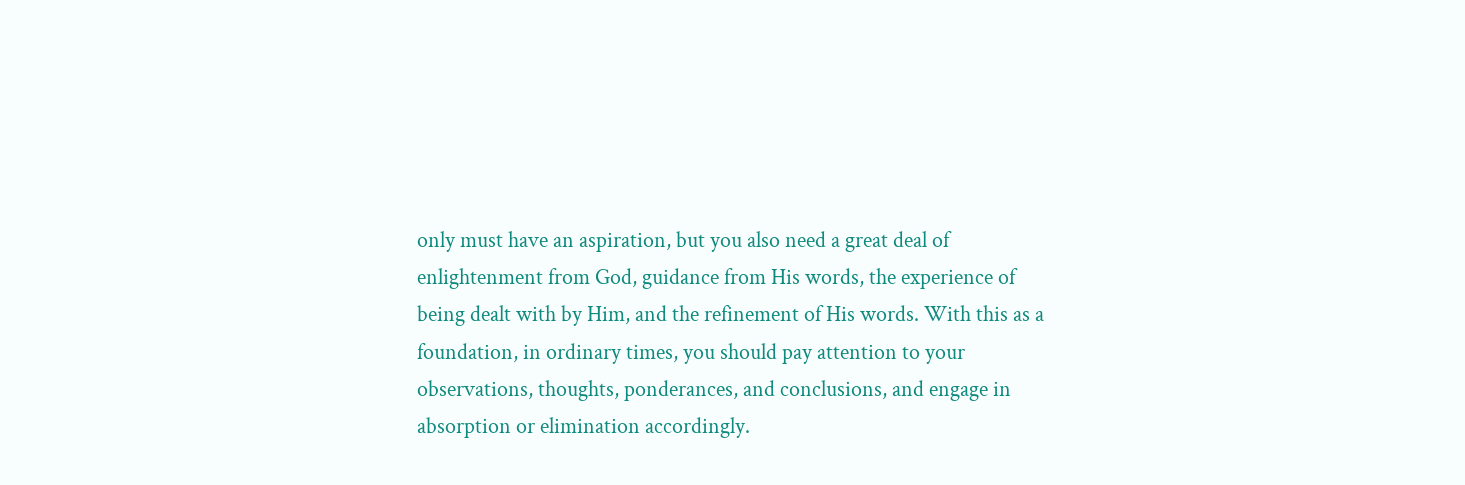only must have an aspiration, but you also need a great deal of enlightenment from God, guidance from His words, the experience of being dealt with by Him, and the refinement of His words. With this as a foundation, in ordinary times, you should pay attention to your observations, thoughts, ponderances, and conclusions, and engage in absorption or elimination accordingly.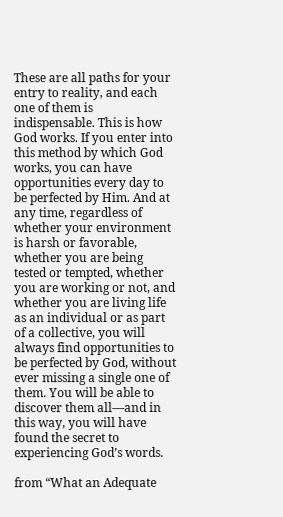These are all paths for your entry to reality, and each one of them is indispensable. This is how God works. If you enter into this method by which God works, you can have opportunities every day to be perfected by Him. And at any time, regardless of whether your environment is harsh or favorable, whether you are being tested or tempted, whether you are working or not, and whether you are living life as an individual or as part of a collective, you will always find opportunities to be perfected by God, without ever missing a single one of them. You will be able to discover them all—and in this way, you will have found the secret to experiencing God’s words.

from “What an Adequate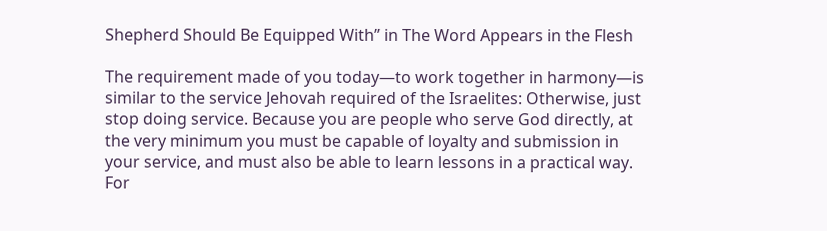Shepherd Should Be Equipped With” in The Word Appears in the Flesh

The requirement made of you today—to work together in harmony—is similar to the service Jehovah required of the Israelites: Otherwise, just stop doing service. Because you are people who serve God directly, at the very minimum you must be capable of loyalty and submission in your service, and must also be able to learn lessons in a practical way. For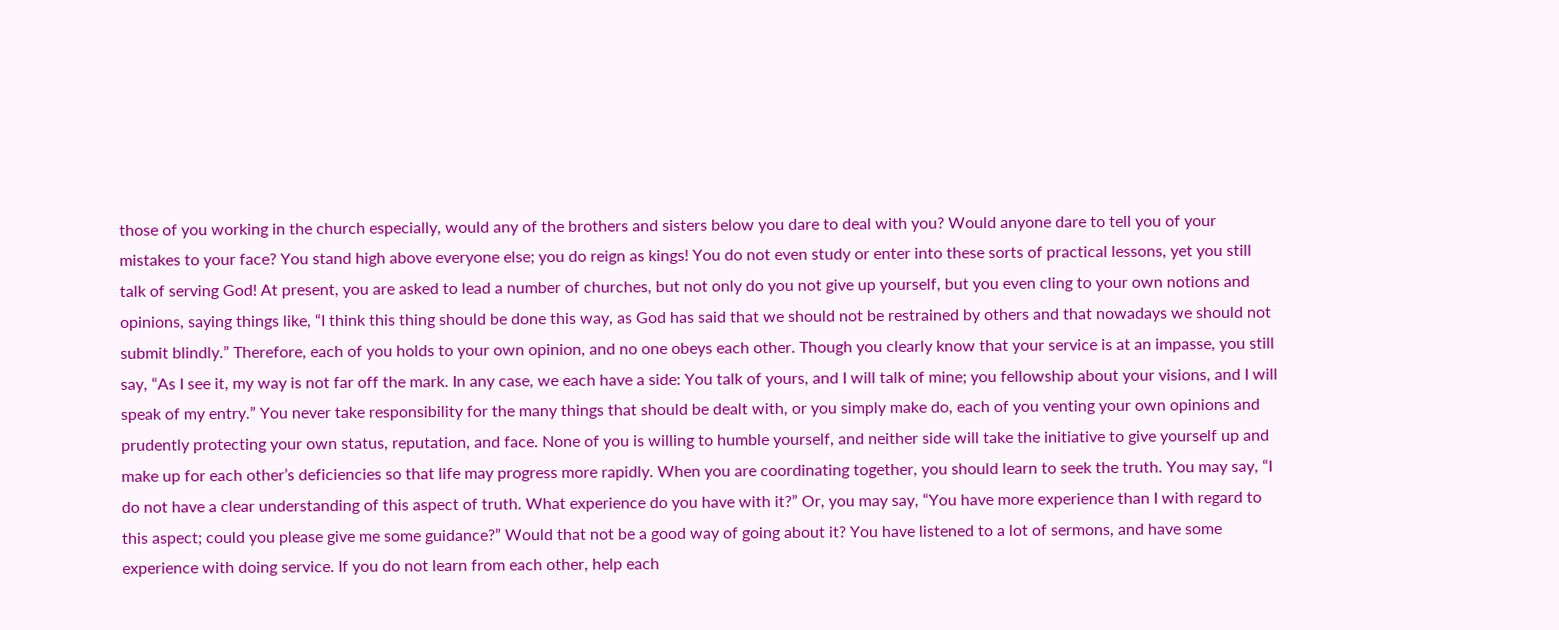those of you working in the church especially, would any of the brothers and sisters below you dare to deal with you? Would anyone dare to tell you of your mistakes to your face? You stand high above everyone else; you do reign as kings! You do not even study or enter into these sorts of practical lessons, yet you still talk of serving God! At present, you are asked to lead a number of churches, but not only do you not give up yourself, but you even cling to your own notions and opinions, saying things like, “I think this thing should be done this way, as God has said that we should not be restrained by others and that nowadays we should not submit blindly.” Therefore, each of you holds to your own opinion, and no one obeys each other. Though you clearly know that your service is at an impasse, you still say, “As I see it, my way is not far off the mark. In any case, we each have a side: You talk of yours, and I will talk of mine; you fellowship about your visions, and I will speak of my entry.” You never take responsibility for the many things that should be dealt with, or you simply make do, each of you venting your own opinions and prudently protecting your own status, reputation, and face. None of you is willing to humble yourself, and neither side will take the initiative to give yourself up and make up for each other’s deficiencies so that life may progress more rapidly. When you are coordinating together, you should learn to seek the truth. You may say, “I do not have a clear understanding of this aspect of truth. What experience do you have with it?” Or, you may say, “You have more experience than I with regard to this aspect; could you please give me some guidance?” Would that not be a good way of going about it? You have listened to a lot of sermons, and have some experience with doing service. If you do not learn from each other, help each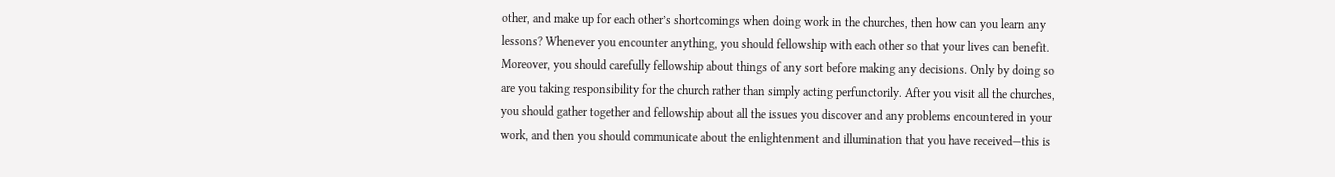other, and make up for each other’s shortcomings when doing work in the churches, then how can you learn any lessons? Whenever you encounter anything, you should fellowship with each other so that your lives can benefit. Moreover, you should carefully fellowship about things of any sort before making any decisions. Only by doing so are you taking responsibility for the church rather than simply acting perfunctorily. After you visit all the churches, you should gather together and fellowship about all the issues you discover and any problems encountered in your work, and then you should communicate about the enlightenment and illumination that you have received—this is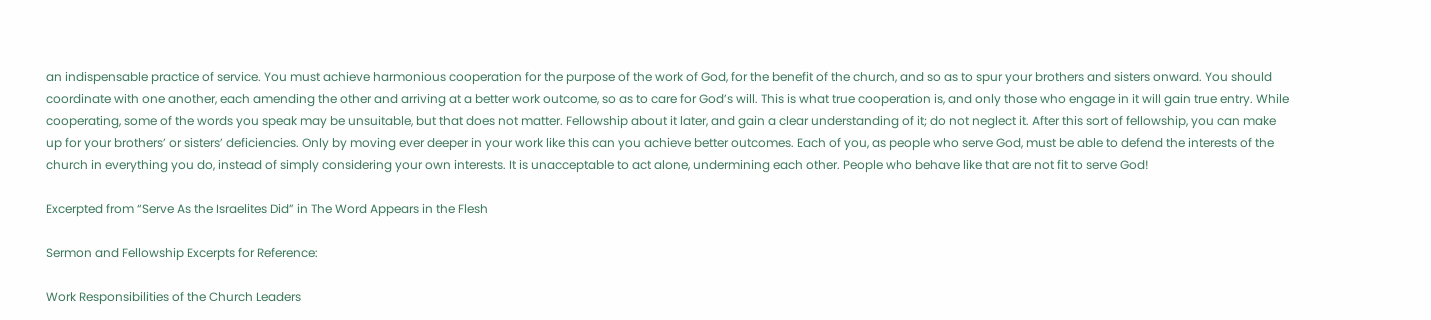an indispensable practice of service. You must achieve harmonious cooperation for the purpose of the work of God, for the benefit of the church, and so as to spur your brothers and sisters onward. You should coordinate with one another, each amending the other and arriving at a better work outcome, so as to care for God’s will. This is what true cooperation is, and only those who engage in it will gain true entry. While cooperating, some of the words you speak may be unsuitable, but that does not matter. Fellowship about it later, and gain a clear understanding of it; do not neglect it. After this sort of fellowship, you can make up for your brothers’ or sisters’ deficiencies. Only by moving ever deeper in your work like this can you achieve better outcomes. Each of you, as people who serve God, must be able to defend the interests of the church in everything you do, instead of simply considering your own interests. It is unacceptable to act alone, undermining each other. People who behave like that are not fit to serve God!

Excerpted from “Serve As the Israelites Did” in The Word Appears in the Flesh

Sermon and Fellowship Excerpts for Reference:

Work Responsibilities of the Church Leaders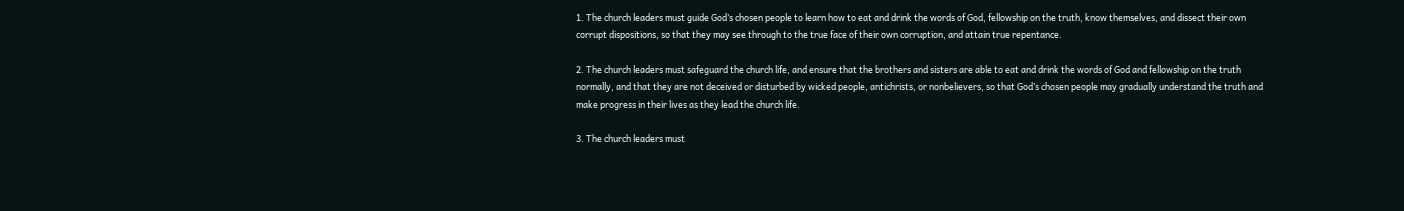1. The church leaders must guide God’s chosen people to learn how to eat and drink the words of God, fellowship on the truth, know themselves, and dissect their own corrupt dispositions, so that they may see through to the true face of their own corruption, and attain true repentance.

2. The church leaders must safeguard the church life, and ensure that the brothers and sisters are able to eat and drink the words of God and fellowship on the truth normally, and that they are not deceived or disturbed by wicked people, antichrists, or nonbelievers, so that God’s chosen people may gradually understand the truth and make progress in their lives as they lead the church life.

3. The church leaders must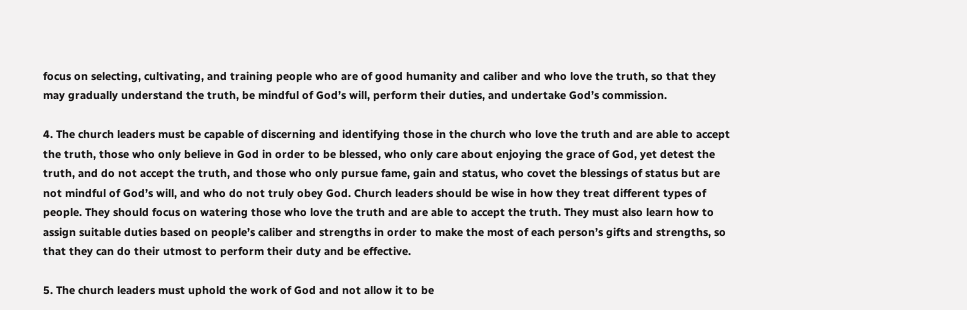focus on selecting, cultivating, and training people who are of good humanity and caliber and who love the truth, so that they may gradually understand the truth, be mindful of God’s will, perform their duties, and undertake God’s commission.

4. The church leaders must be capable of discerning and identifying those in the church who love the truth and are able to accept the truth, those who only believe in God in order to be blessed, who only care about enjoying the grace of God, yet detest the truth, and do not accept the truth, and those who only pursue fame, gain and status, who covet the blessings of status but are not mindful of God’s will, and who do not truly obey God. Church leaders should be wise in how they treat different types of people. They should focus on watering those who love the truth and are able to accept the truth. They must also learn how to assign suitable duties based on people’s caliber and strengths in order to make the most of each person’s gifts and strengths, so that they can do their utmost to perform their duty and be effective.

5. The church leaders must uphold the work of God and not allow it to be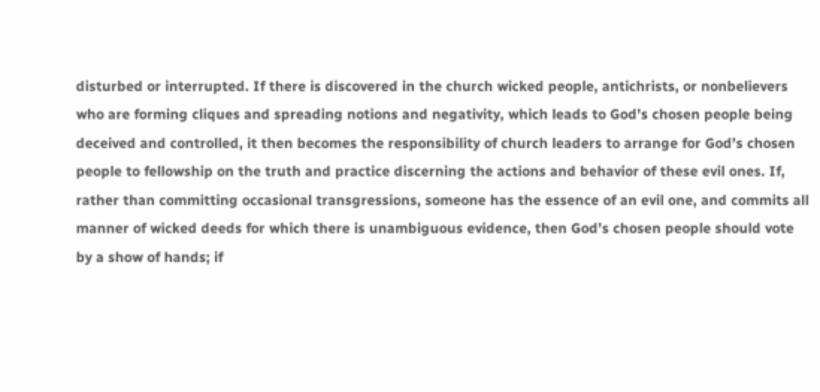disturbed or interrupted. If there is discovered in the church wicked people, antichrists, or nonbelievers who are forming cliques and spreading notions and negativity, which leads to God’s chosen people being deceived and controlled, it then becomes the responsibility of church leaders to arrange for God’s chosen people to fellowship on the truth and practice discerning the actions and behavior of these evil ones. If, rather than committing occasional transgressions, someone has the essence of an evil one, and commits all manner of wicked deeds for which there is unambiguous evidence, then God’s chosen people should vote by a show of hands; if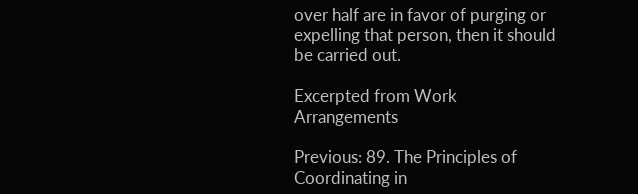over half are in favor of purging or expelling that person, then it should be carried out.

Excerpted from Work Arrangements

Previous: 89. The Principles of Coordinating in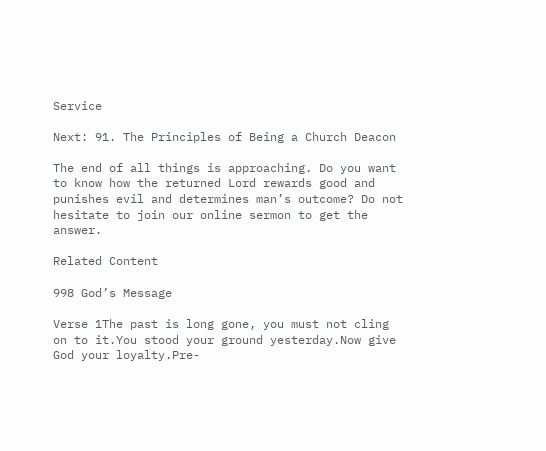Service

Next: 91. The Principles of Being a Church Deacon

The end of all things is approaching. Do you want to know how the returned Lord rewards good and punishes evil and determines man’s outcome? Do not hesitate to join our online sermon to get the answer.

Related Content

998 God’s Message

Verse 1The past is long gone, you must not cling on to it.You stood your ground yesterday.Now give God your loyalty.Pre-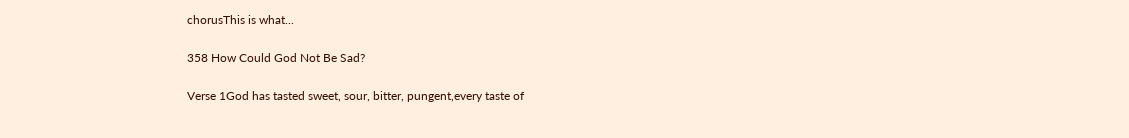chorusThis is what...

358 How Could God Not Be Sad?

Verse 1God has tasted sweet, sour, bitter, pungent,every taste of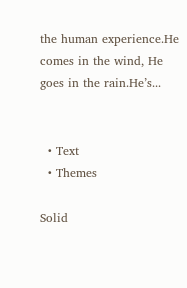the human experience.He comes in the wind, He goes in the rain.He’s...


  • Text
  • Themes

Solid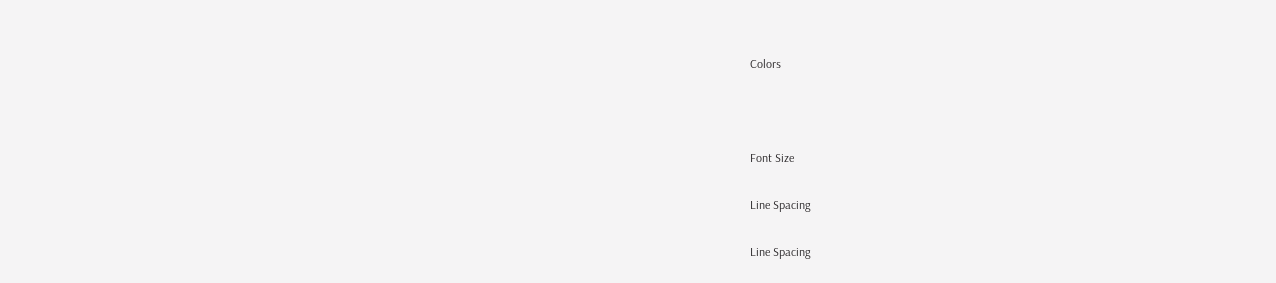Colors



Font Size

Line Spacing

Line Spacing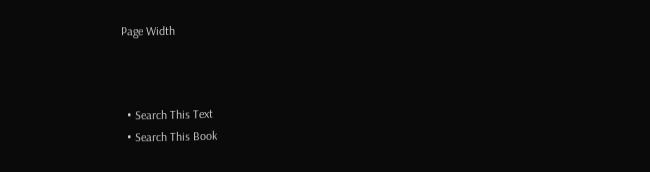Page Width



  • Search This Text
  • Search This Book